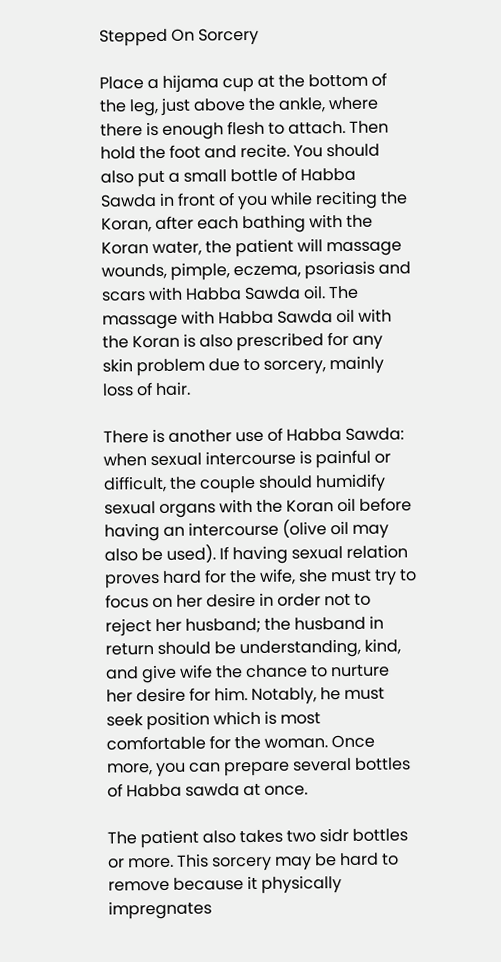Stepped On Sorcery

Place a hijama cup at the bottom of the leg, just above the ankle, where there is enough flesh to attach. Then hold the foot and recite. You should also put a small bottle of Habba Sawda in front of you while reciting the Koran, after each bathing with the Koran water, the patient will massage wounds, pimple, eczema, psoriasis and scars with Habba Sawda oil. The massage with Habba Sawda oil with the Koran is also prescribed for any skin problem due to sorcery, mainly loss of hair.

There is another use of Habba Sawda: when sexual intercourse is painful or difficult, the couple should humidify sexual organs with the Koran oil before having an intercourse (olive oil may also be used). If having sexual relation proves hard for the wife, she must try to focus on her desire in order not to reject her husband; the husband in return should be understanding, kind, and give wife the chance to nurture her desire for him. Notably, he must seek position which is most comfortable for the woman. Once more, you can prepare several bottles of Habba sawda at once.

The patient also takes two sidr bottles or more. This sorcery may be hard to remove because it physically impregnates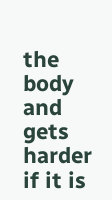the body and gets harder if it is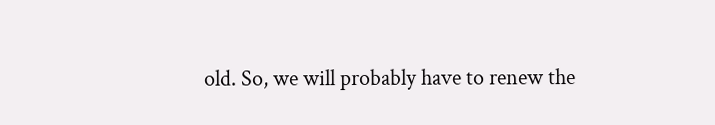old. So, we will probably have to renew the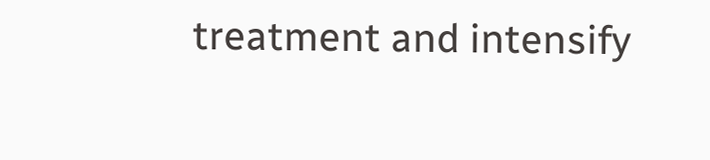treatment and intensify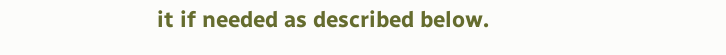it if needed as described below.